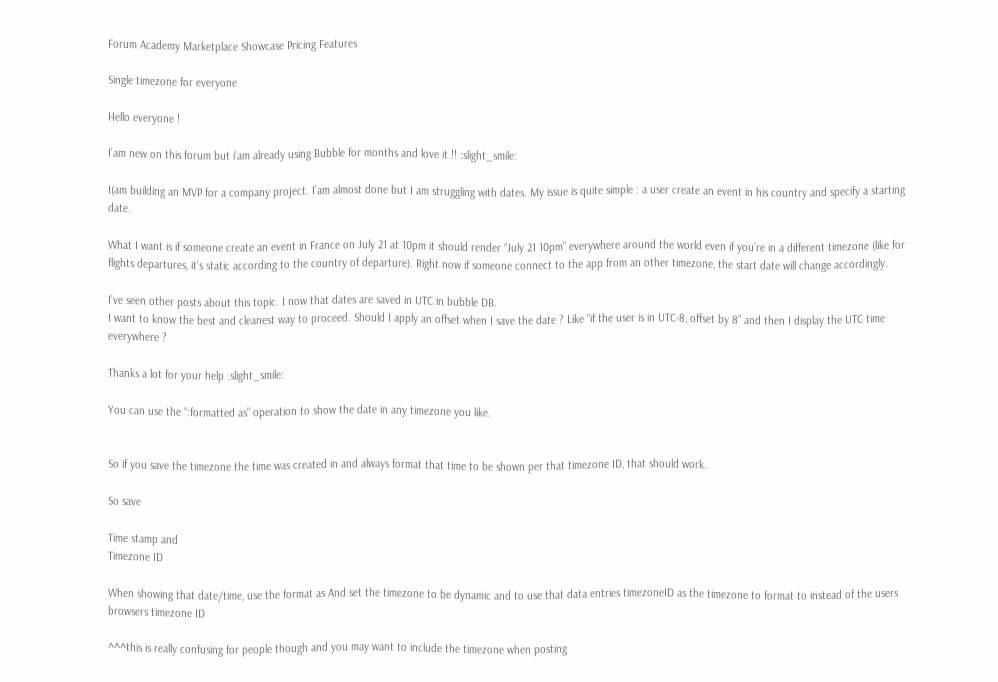Forum Academy Marketplace Showcase Pricing Features

Single timezone for everyone

Hello everyone !

I’am new on this forum but i’am already using Bubble for months and love it !! :slight_smile:

I(am building an MVP for a company project. I’am almost done but I am struggling with dates. My issue is quite simple : a user create an event in his country and specify a starting date.

What I want is if someone create an event in France on July 21 at 10pm it should render “July 21 10pm” everywhere around the world even if you’re in a different timezone (like for flights departures, it’s static according to the country of departure). Right now if someone connect to the app from an other timezone, the start date will change accordingly.

I’ve seen other posts about this topic. I now that dates are saved in UTC in bubble DB.
I want to know the best and cleanest way to proceed. Should I apply an offset when I save the date ? Like “if the user is in UTC-8, offset by 8” and then I display the UTC time everywhere ?

Thanks a lot for your help :slight_smile:

You can use the “:formatted as” operation to show the date in any timezone you like.


So if you save the timezone the time was created in and always format that time to be shown per that timezone ID, that should work.

So save

Time stamp and
Timezone ID

When showing that date/time, use the format as And set the timezone to be dynamic and to use that data entries timezoneID as the timezone to format to instead of the users browsers timezone ID

^^^this is really confusing for people though and you may want to include the timezone when posting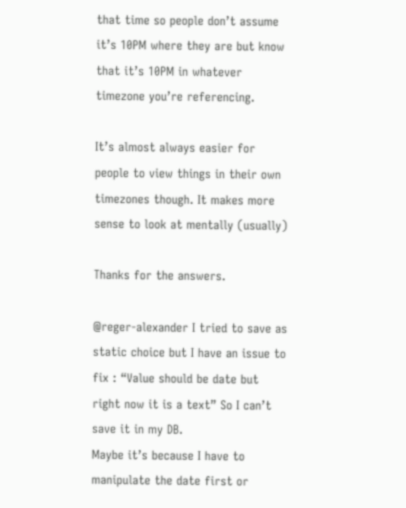that time so people don’t assume it’s 10PM where they are but know that it’s 10PM in whatever timezone you’re referencing.

It’s almost always easier for people to view things in their own timezones though. It makes more sense to look at mentally (usually)

Thanks for the answers.

@reger-alexander I tried to save as static choice but I have an issue to fix : “Value should be date but right now it is a text” So I can’t save it in my DB.
Maybe it’s because I have to manipulate the date first or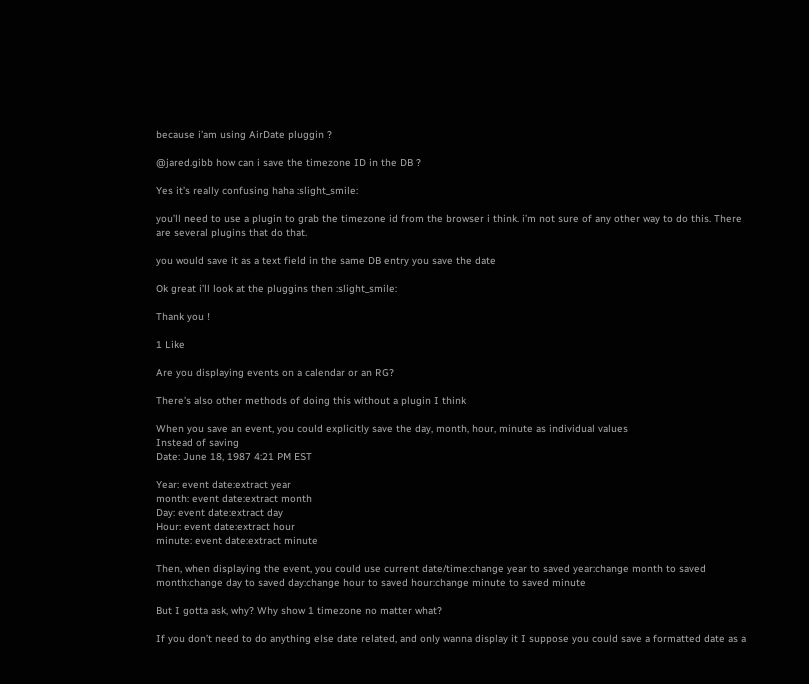because i’am using AirDate pluggin ?

@jared.gibb how can i save the timezone ID in the DB ?

Yes it’s really confusing haha :slight_smile:

you’ll need to use a plugin to grab the timezone id from the browser i think. i’m not sure of any other way to do this. There are several plugins that do that.

you would save it as a text field in the same DB entry you save the date

Ok great i’ll look at the pluggins then :slight_smile:

Thank you !

1 Like

Are you displaying events on a calendar or an RG?

There’s also other methods of doing this without a plugin I think

When you save an event, you could explicitly save the day, month, hour, minute as individual values
Instead of saving
Date: June 18, 1987 4:21 PM EST

Year: event date:extract year
month: event date:extract month
Day: event date:extract day
Hour: event date:extract hour
minute: event date:extract minute

Then, when displaying the event, you could use current date/time:change year to saved year:change month to saved month:change day to saved day:change hour to saved hour:change minute to saved minute

But I gotta ask, why? Why show 1 timezone no matter what?

If you don’t need to do anything else date related, and only wanna display it I suppose you could save a formatted date as a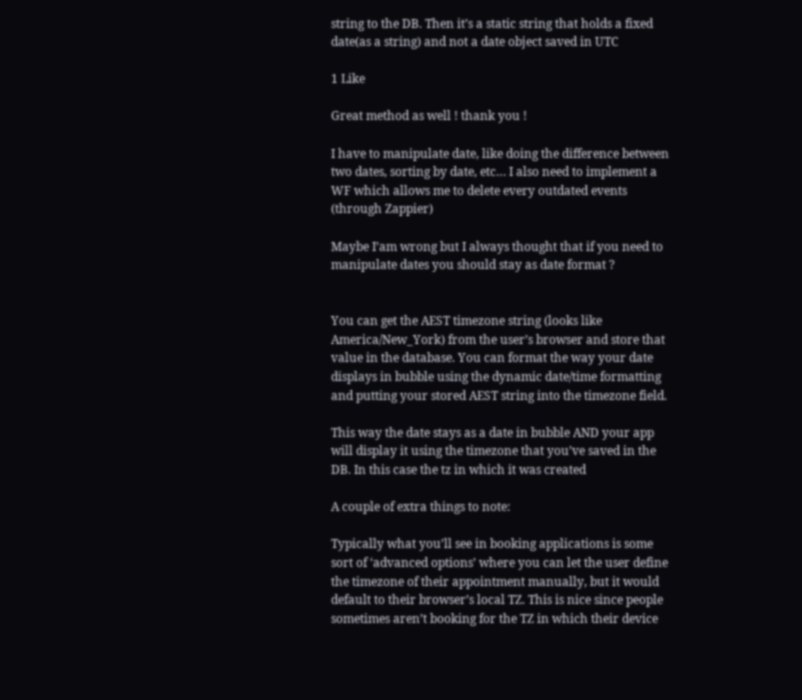string to the DB. Then it’s a static string that holds a fixed date(as a string) and not a date object saved in UTC

1 Like

Great method as well ! thank you !

I have to manipulate date, like doing the difference between two dates, sorting by date, etc… I also need to implement a WF which allows me to delete every outdated events (through Zappier)

Maybe I’am wrong but I always thought that if you need to manipulate dates you should stay as date format ?


You can get the AEST timezone string (looks like America/New_York) from the user’s browser and store that value in the database. You can format the way your date displays in bubble using the dynamic date/time formatting and putting your stored AEST string into the timezone field.

This way the date stays as a date in bubble AND your app will display it using the timezone that you’ve saved in the DB. In this case the tz in which it was created

A couple of extra things to note:

Typically what you’ll see in booking applications is some sort of ‘advanced options’ where you can let the user define the timezone of their appointment manually, but it would default to their browser’s local TZ. This is nice since people sometimes aren’t booking for the TZ in which their device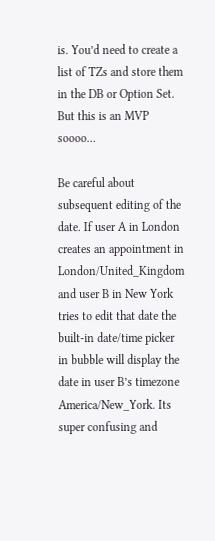is. You’d need to create a list of TZs and store them in the DB or Option Set. But this is an MVP soooo…

Be careful about subsequent editing of the date. If user A in London creates an appointment in London/United_Kingdom and user B in New York tries to edit that date the built-in date/time picker in bubble will display the date in user B’s timezone America/New_York. Its super confusing and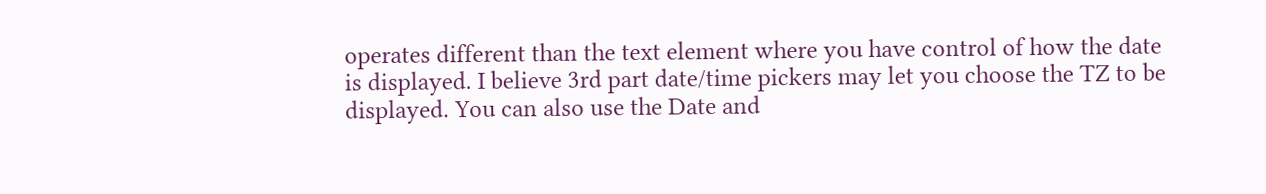operates different than the text element where you have control of how the date is displayed. I believe 3rd part date/time pickers may let you choose the TZ to be displayed. You can also use the Date and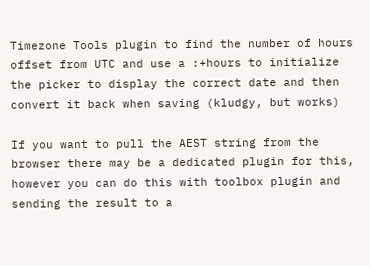Timezone Tools plugin to find the number of hours offset from UTC and use a :+hours to initialize the picker to display the correct date and then convert it back when saving (kludgy, but works)

If you want to pull the AEST string from the browser there may be a dedicated plugin for this, however you can do this with toolbox plugin and sending the result to a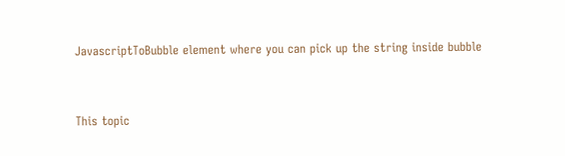JavascriptToBubble element where you can pick up the string inside bubble


This topic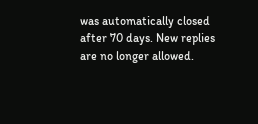was automatically closed after 70 days. New replies are no longer allowed.